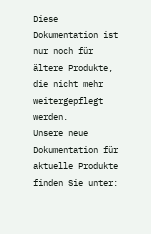Diese Dokumentation ist nur noch für ältere Produkte, die nicht mehr weitergepflegt werden.
Unsere neue Dokumentation für aktuelle Produkte finden Sie unter: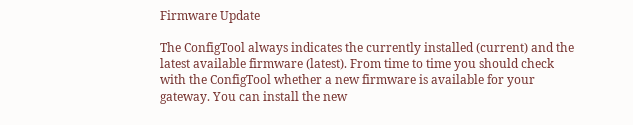Firmware Update

The ConfigTool always indicates the currently installed (current) and the latest available firmware (latest). From time to time you should check with the ConfigTool whether a new firmware is available for your gateway. You can install the new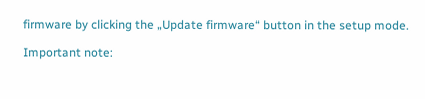firmware by clicking the „Update firmware“ button in the setup mode.

Important note: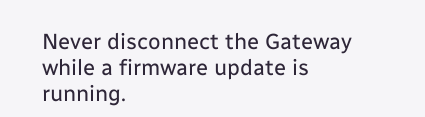Never disconnect the Gateway while a firmware update is running.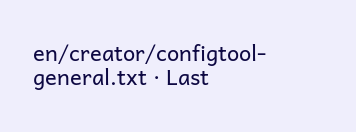en/creator/configtool-general.txt · Last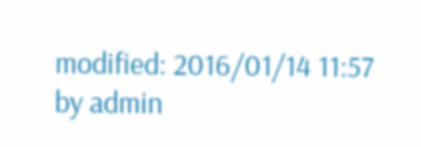modified: 2016/01/14 11:57 by admin